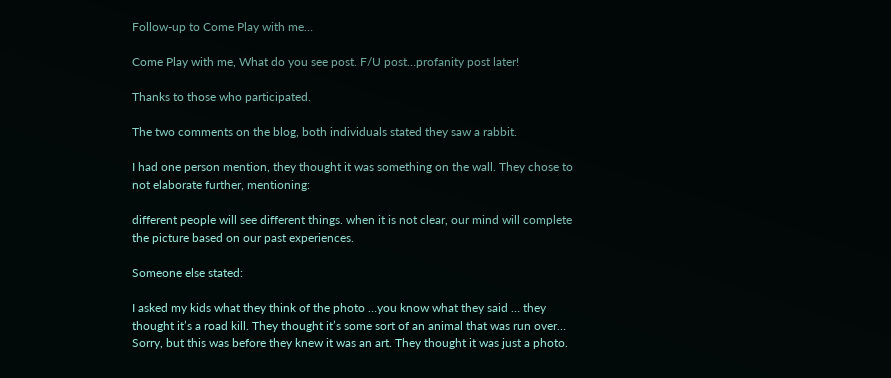Follow-up to Come Play with me…

Come Play with me, What do you see post. F/U post…profanity post later!

Thanks to those who participated.

The two comments on the blog, both individuals stated they saw a rabbit.

I had one person mention, they thought it was something on the wall. They chose to not elaborate further, mentioning:

different people will see different things. when it is not clear, our mind will complete the picture based on our past experiences.

Someone else stated:

I asked my kids what they think of the photo …you know what they said … they thought it’s a road kill. They thought it’s some sort of an animal that was run over… Sorry, but this was before they knew it was an art. They thought it was just a photo.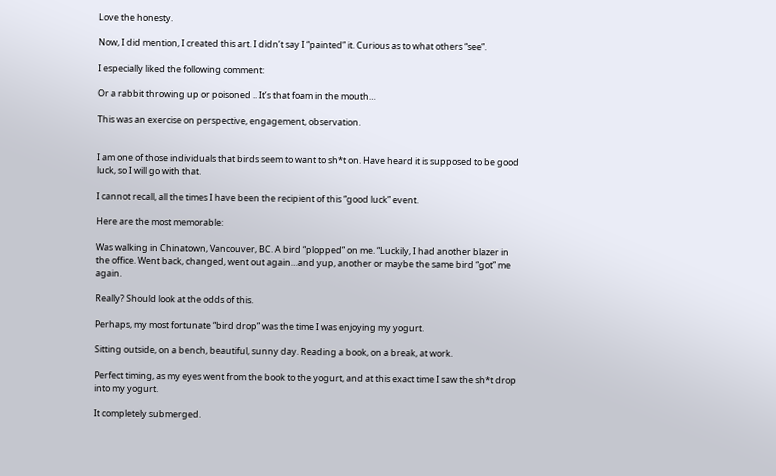Love the honesty.

Now, I did mention, I created this art. I didn’t say I “painted” it. Curious as to what others “see”.

I especially liked the following comment:

Or a rabbit throwing up or poisoned .. It’s that foam in the mouth…

This was an exercise on perspective, engagement, observation.


I am one of those individuals that birds seem to want to sh*t on. Have heard it is supposed to be good luck, so I will go with that.

I cannot recall, all the times I have been the recipient of this “good luck” event.

Here are the most memorable:

Was walking in Chinatown, Vancouver, BC. A bird “plopped” on me. “Luckily, I had another blazer in the office. Went back, changed, went out again…and yup, another or maybe the same bird “got” me again.

Really? Should look at the odds of this.

Perhaps, my most fortunate “bird drop” was the time I was enjoying my yogurt.

Sitting outside, on a bench, beautiful, sunny day. Reading a book, on a break, at work.

Perfect timing, as my eyes went from the book to the yogurt, and at this exact time I saw the sh*t drop into my yogurt.

It completely submerged.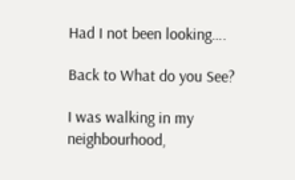Had I not been looking….

Back to What do you See?

I was walking in my neighbourhood,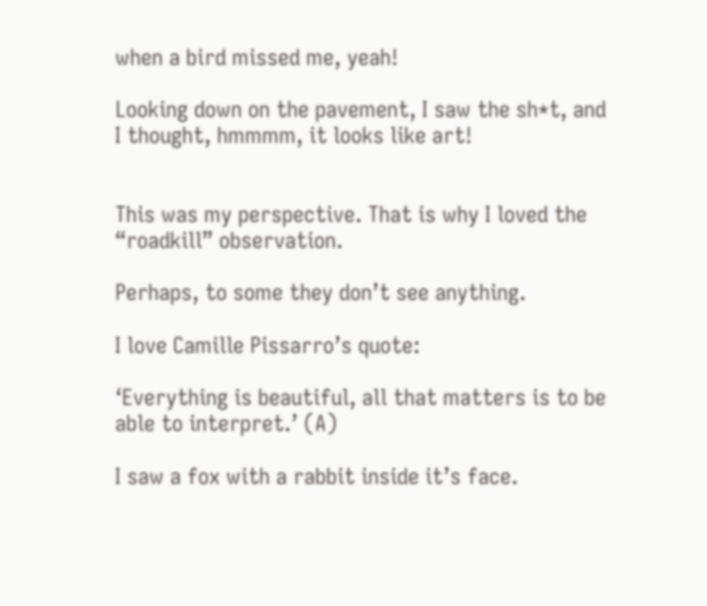when a bird missed me, yeah!

Looking down on the pavement, I saw the sh*t, and I thought, hmmmm, it looks like art!


This was my perspective. That is why I loved the “roadkill” observation.

Perhaps, to some they don’t see anything.

I love Camille Pissarro’s quote:

‘Everything is beautiful, all that matters is to be able to interpret.’ (A)

I saw a fox with a rabbit inside it’s face.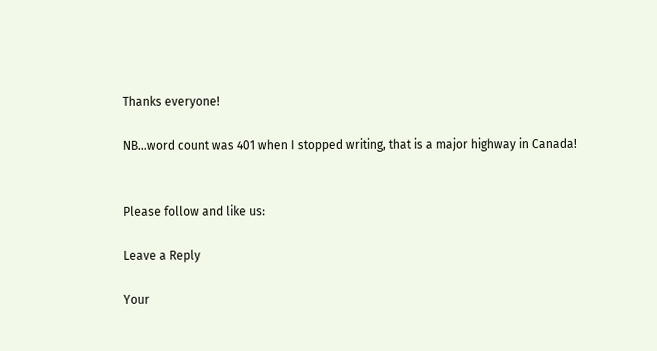Thanks everyone!

NB…word count was 401 when I stopped writing, that is a major highway in Canada!


Please follow and like us:

Leave a Reply

Your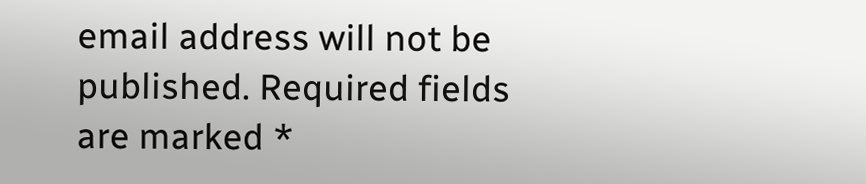email address will not be published. Required fields are marked *